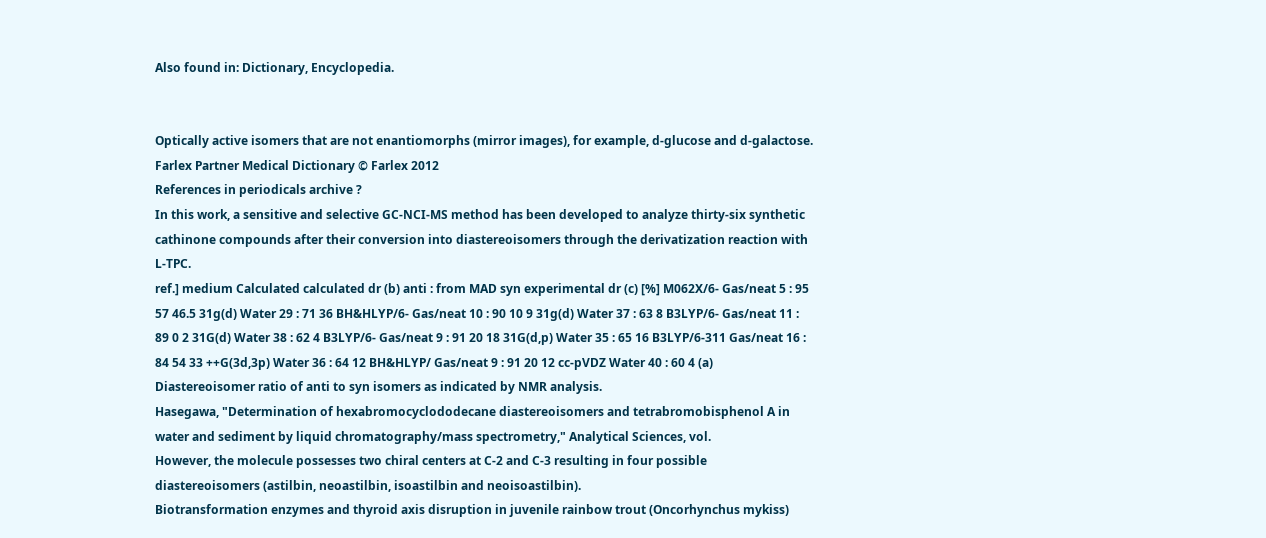Also found in: Dictionary, Encyclopedia.


Optically active isomers that are not enantiomorphs (mirror images), for example, d-glucose and d-galactose.
Farlex Partner Medical Dictionary © Farlex 2012
References in periodicals archive ?
In this work, a sensitive and selective GC-NCI-MS method has been developed to analyze thirty-six synthetic cathinone compounds after their conversion into diastereoisomers through the derivatization reaction with L-TPC.
ref.] medium Calculated calculated dr (b) anti : from MAD syn experimental dr (c) [%] M062X/6- Gas/neat 5 : 95 57 46.5 31g(d) Water 29 : 71 36 BH&HLYP/6- Gas/neat 10 : 90 10 9 31g(d) Water 37 : 63 8 B3LYP/6- Gas/neat 11 : 89 0 2 31G(d) Water 38 : 62 4 B3LYP/6- Gas/neat 9 : 91 20 18 31G(d,p) Water 35 : 65 16 B3LYP/6-311 Gas/neat 16 : 84 54 33 ++G(3d,3p) Water 36 : 64 12 BH&HLYP/ Gas/neat 9 : 91 20 12 cc-pVDZ Water 40 : 60 4 (a) Diastereoisomer ratio of anti to syn isomers as indicated by NMR analysis.
Hasegawa, "Determination of hexabromocyclododecane diastereoisomers and tetrabromobisphenol A in water and sediment by liquid chromatography/mass spectrometry," Analytical Sciences, vol.
However, the molecule possesses two chiral centers at C-2 and C-3 resulting in four possible diastereoisomers (astilbin, neoastilbin, isoastilbin and neoisoastilbin).
Biotransformation enzymes and thyroid axis disruption in juvenile rainbow trout (Oncorhynchus mykiss)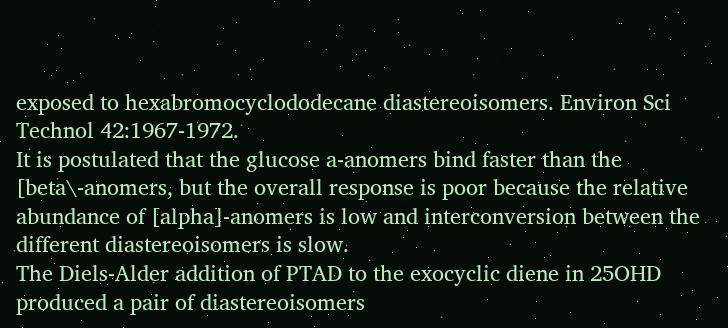exposed to hexabromocyclododecane diastereoisomers. Environ Sci Technol 42:1967-1972.
It is postulated that the glucose a-anomers bind faster than the [beta\-anomers, but the overall response is poor because the relative abundance of [alpha]-anomers is low and interconversion between the different diastereoisomers is slow.
The Diels-Alder addition of PTAD to the exocyclic diene in 25OHD produced a pair of diastereoisomers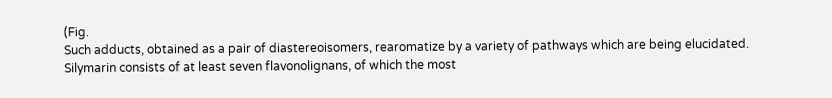(Fig.
Such adducts, obtained as a pair of diastereoisomers, rearomatize by a variety of pathways which are being elucidated.
Silymarin consists of at least seven flavonolignans, of which the most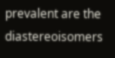prevalent are the diastereoisomers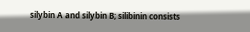silybin A and silybin B; silibinin consists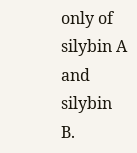only of silybin A and silybin B.